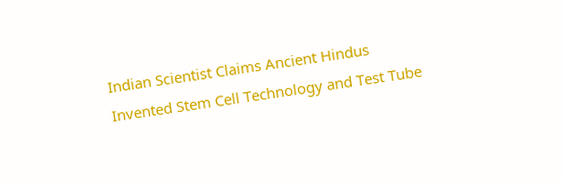Indian Scientist Claims Ancient Hindus Invented Stem Cell Technology and Test Tube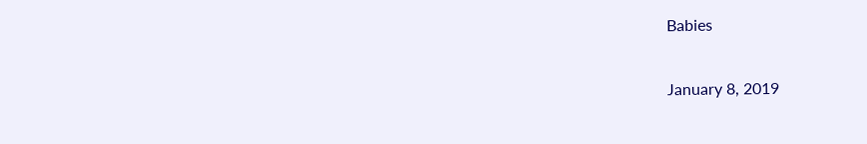Babies

January 8, 2019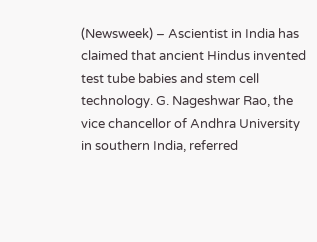(Newsweek) – Ascientist in India has claimed that ancient Hindus invented test tube babies and stem cell technology. G. Nageshwar Rao, the vice chancellor of Andhra University in southern India, referred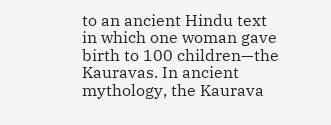to an ancient Hindu text in which one woman gave birth to 100 children—the Kauravas. In ancient mythology, the Kaurava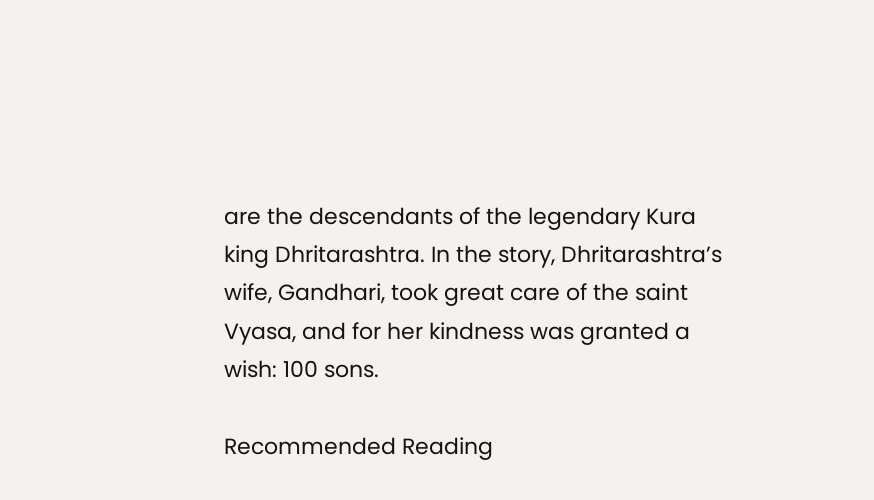are the descendants of the legendary Kura king Dhritarashtra. In the story, Dhritarashtra’s wife, Gandhari, took great care of the saint Vyasa, and for her kindness was granted a wish: 100 sons.

Recommended Reading